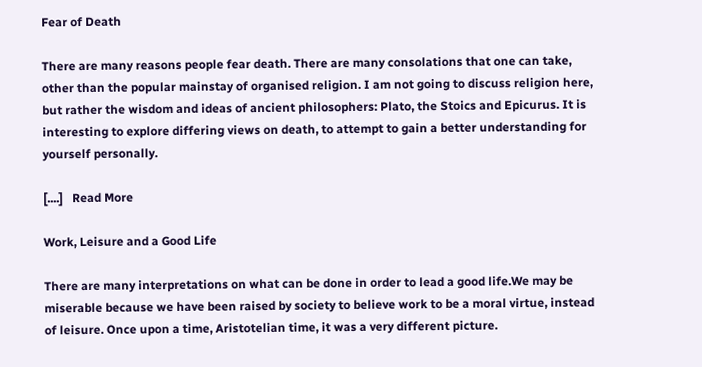Fear of Death

There are many reasons people fear death. There are many consolations that one can take, other than the popular mainstay of organised religion. I am not going to discuss religion here, but rather the wisdom and ideas of ancient philosophers: Plato, the Stoics and Epicurus. It is interesting to explore differing views on death, to attempt to gain a better understanding for yourself personally.

[....]   Read More

Work, Leisure and a Good Life

There are many interpretations on what can be done in order to lead a good life.We may be miserable because we have been raised by society to believe work to be a moral virtue, instead of leisure. Once upon a time, Aristotelian time, it was a very different picture.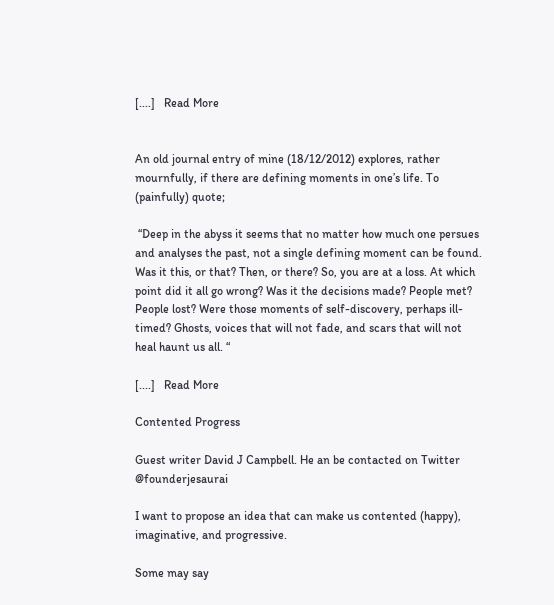[....]   Read More


An old journal entry of mine (18/12/2012) explores, rather mournfully, if there are defining moments in one’s life. To (painfully) quote;

 “Deep in the abyss it seems that no matter how much one persues and analyses the past, not a single defining moment can be found. Was it this, or that? Then, or there? So, you are at a loss. At which point did it all go wrong? Was it the decisions made? People met? People lost? Were those moments of self-discovery, perhaps ill-timed? Ghosts, voices that will not fade, and scars that will not heal haunt us all. “

[....]   Read More

Contented Progress

Guest writer David J Campbell. He an be contacted on Twitter @founderjesaurai

I want to propose an idea that can make us contented (happy), imaginative, and progressive.

Some may say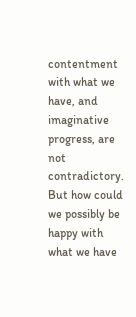contentment with what we have, and imaginative progress, are not contradictory. But how could we possibly be happy with what we have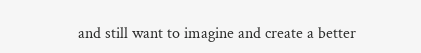and still want to imagine and create a better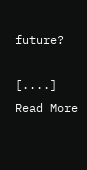future?

[....]   Read More